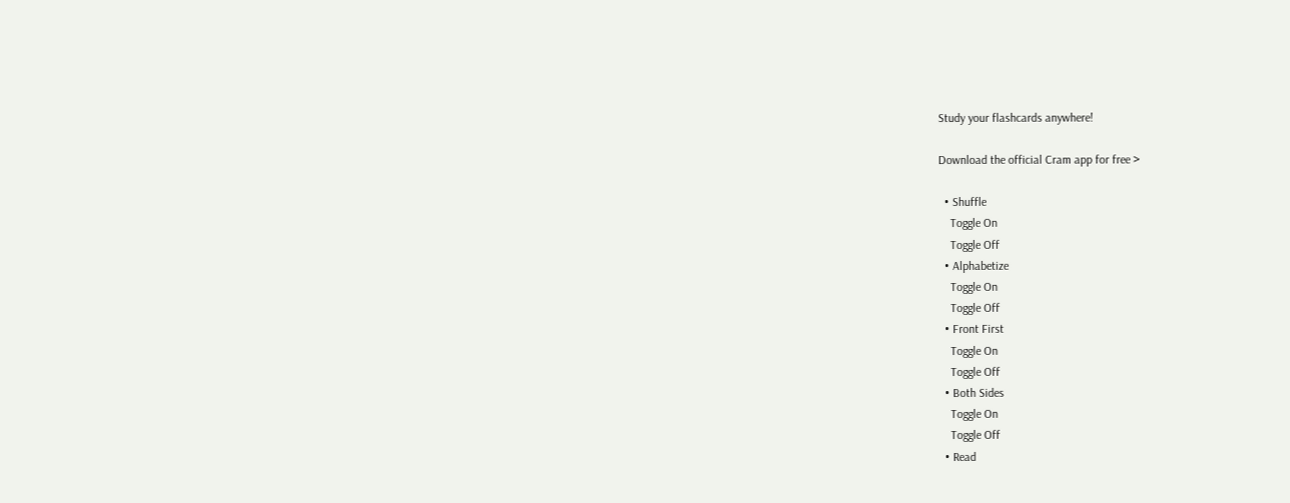Study your flashcards anywhere!

Download the official Cram app for free >

  • Shuffle
    Toggle On
    Toggle Off
  • Alphabetize
    Toggle On
    Toggle Off
  • Front First
    Toggle On
    Toggle Off
  • Both Sides
    Toggle On
    Toggle Off
  • Read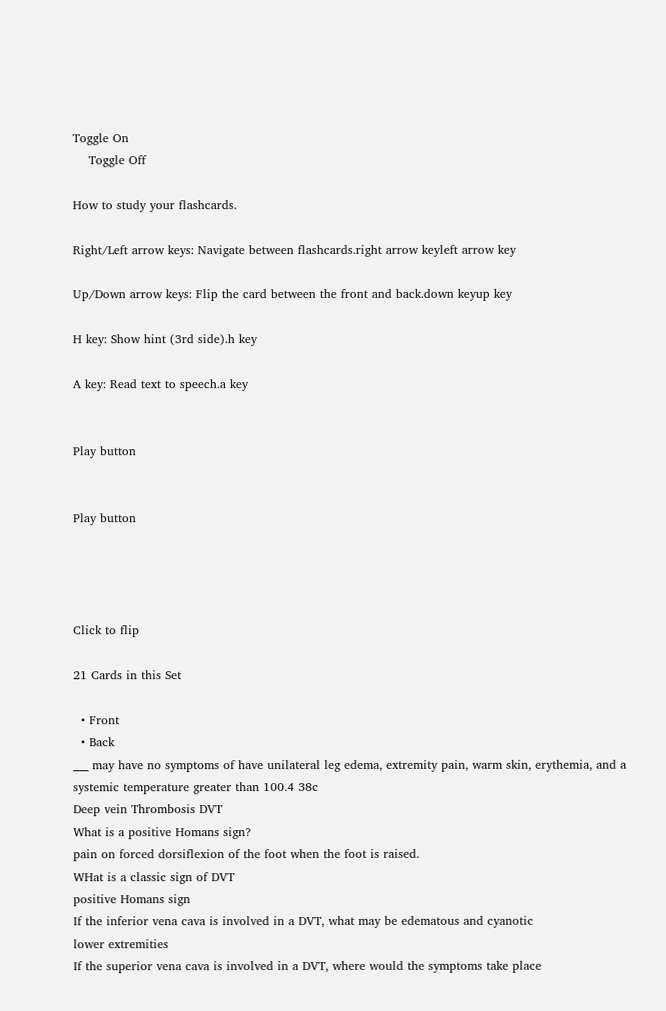Toggle On
    Toggle Off

How to study your flashcards.

Right/Left arrow keys: Navigate between flashcards.right arrow keyleft arrow key

Up/Down arrow keys: Flip the card between the front and back.down keyup key

H key: Show hint (3rd side).h key

A key: Read text to speech.a key


Play button


Play button




Click to flip

21 Cards in this Set

  • Front
  • Back
___ may have no symptoms of have unilateral leg edema, extremity pain, warm skin, erythemia, and a systemic temperature greater than 100.4 38c
Deep vein Thrombosis DVT
What is a positive Homans sign?
pain on forced dorsiflexion of the foot when the foot is raised.
WHat is a classic sign of DVT
positive Homans sign
If the inferior vena cava is involved in a DVT, what may be edematous and cyanotic
lower extremities
If the superior vena cava is involved in a DVT, where would the symptoms take place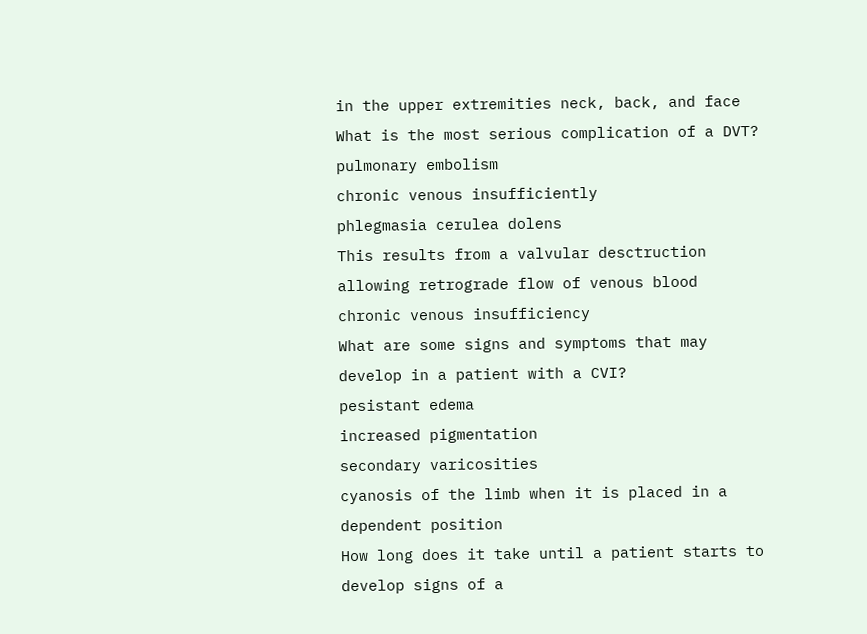in the upper extremities neck, back, and face
What is the most serious complication of a DVT?
pulmonary embolism
chronic venous insufficiently
phlegmasia cerulea dolens
This results from a valvular desctruction allowing retrograde flow of venous blood
chronic venous insufficiency
What are some signs and symptoms that may develop in a patient with a CVI?
pesistant edema
increased pigmentation
secondary varicosities
cyanosis of the limb when it is placed in a dependent position
How long does it take until a patient starts to develop signs of a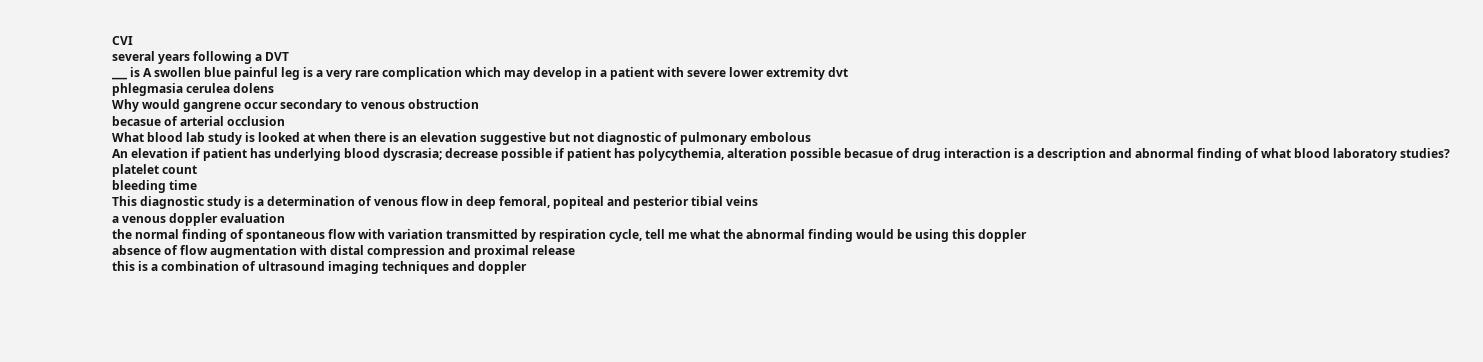CVI
several years following a DVT
___ is A swollen blue painful leg is a very rare complication which may develop in a patient with severe lower extremity dvt
phlegmasia cerulea dolens
Why would gangrene occur secondary to venous obstruction
becasue of arterial occlusion
What blood lab study is looked at when there is an elevation suggestive but not diagnostic of pulmonary embolous
An elevation if patient has underlying blood dyscrasia; decrease possible if patient has polycythemia, alteration possible becasue of drug interaction is a description and abnormal finding of what blood laboratory studies?
platelet count
bleeding time
This diagnostic study is a determination of venous flow in deep femoral, popiteal and pesterior tibial veins
a venous doppler evaluation
the normal finding of spontaneous flow with variation transmitted by respiration cycle, tell me what the abnormal finding would be using this doppler
absence of flow augmentation with distal compression and proximal release
this is a combination of ultrasound imaging techniques and doppler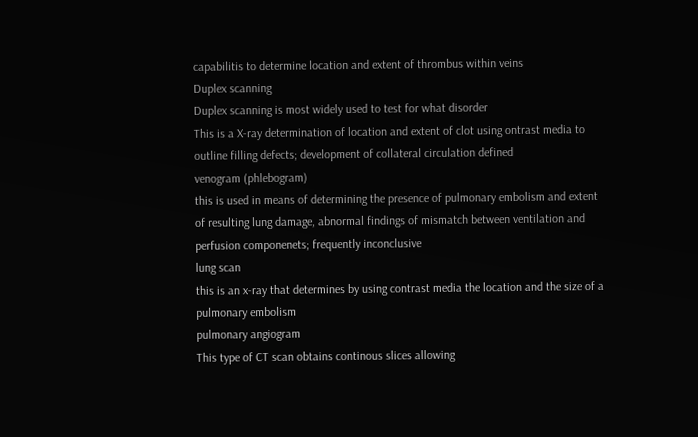capabilitis to determine location and extent of thrombus within veins
Duplex scanning
Duplex scanning is most widely used to test for what disorder
This is a X-ray determination of location and extent of clot using ontrast media to outline filling defects; development of collateral circulation defined
venogram (phlebogram)
this is used in means of determining the presence of pulmonary embolism and extent of resulting lung damage, abnormal findings of mismatch between ventilation and perfusion componenets; frequently inconclusive
lung scan
this is an x-ray that determines by using contrast media the location and the size of a pulmonary embolism
pulmonary angiogram
This type of CT scan obtains continous slices allowing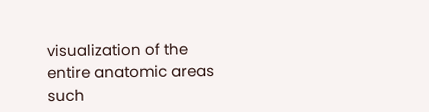visualization of the entire anatomic areas such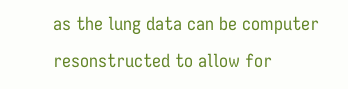as the lung data can be computer resonstructed to allow for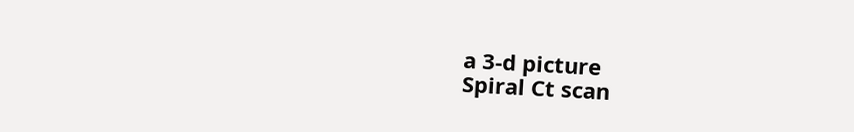a 3-d picture
Spiral Ct scan